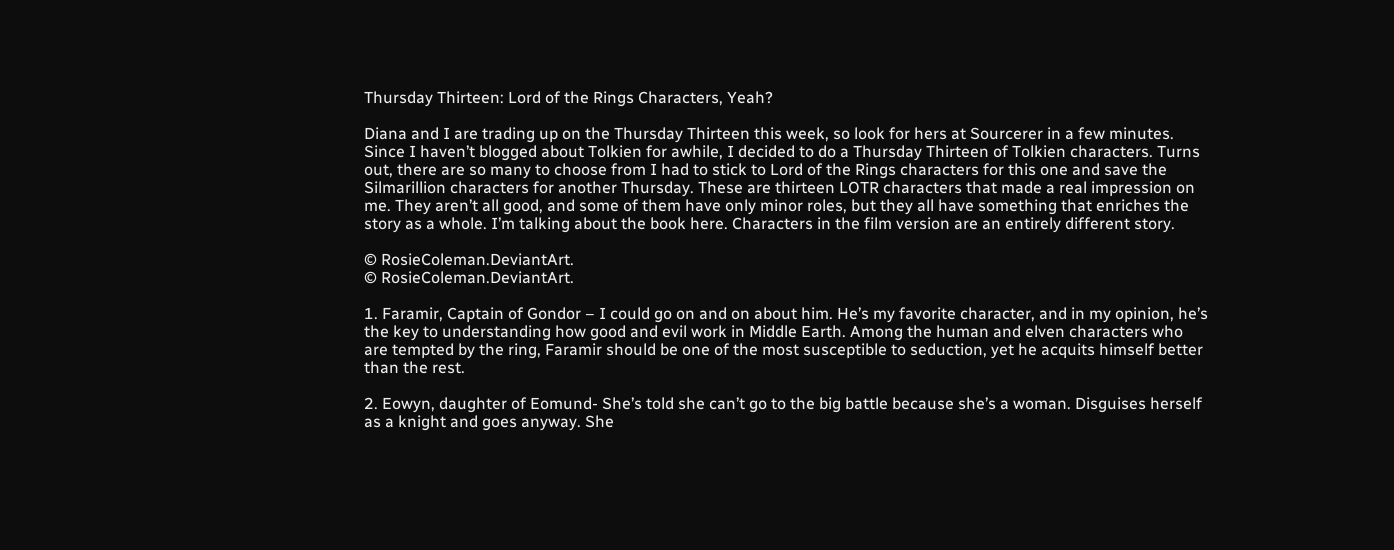Thursday Thirteen: Lord of the Rings Characters, Yeah?

Diana and I are trading up on the Thursday Thirteen this week, so look for hers at Sourcerer in a few minutes. Since I haven’t blogged about Tolkien for awhile, I decided to do a Thursday Thirteen of Tolkien characters. Turns out, there are so many to choose from I had to stick to Lord of the Rings characters for this one and save the Silmarillion characters for another Thursday. These are thirteen LOTR characters that made a real impression on me. They aren’t all good, and some of them have only minor roles, but they all have something that enriches the story as a whole. I’m talking about the book here. Characters in the film version are an entirely different story.

© RosieColeman.DeviantArt.
© RosieColeman.DeviantArt.

1. Faramir, Captain of Gondor – I could go on and on about him. He’s my favorite character, and in my opinion, he’s the key to understanding how good and evil work in Middle Earth. Among the human and elven characters who are tempted by the ring, Faramir should be one of the most susceptible to seduction, yet he acquits himself better than the rest.

2. Eowyn, daughter of Eomund- She’s told she can’t go to the big battle because she’s a woman. Disguises herself as a knight and goes anyway. She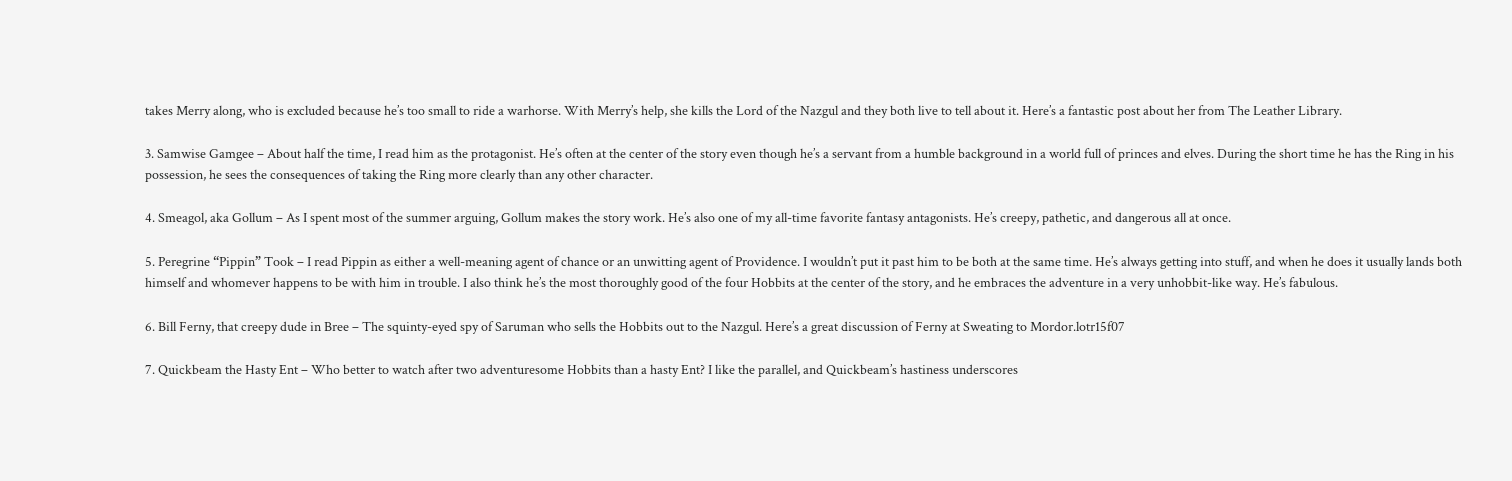takes Merry along, who is excluded because he’s too small to ride a warhorse. With Merry’s help, she kills the Lord of the Nazgul and they both live to tell about it. Here’s a fantastic post about her from The Leather Library.

3. Samwise Gamgee – About half the time, I read him as the protagonist. He’s often at the center of the story even though he’s a servant from a humble background in a world full of princes and elves. During the short time he has the Ring in his possession, he sees the consequences of taking the Ring more clearly than any other character.

4. Smeagol, aka Gollum – As I spent most of the summer arguing, Gollum makes the story work. He’s also one of my all-time favorite fantasy antagonists. He’s creepy, pathetic, and dangerous all at once.

5. Peregrine “Pippin” Took – I read Pippin as either a well-meaning agent of chance or an unwitting agent of Providence. I wouldn’t put it past him to be both at the same time. He’s always getting into stuff, and when he does it usually lands both himself and whomever happens to be with him in trouble. I also think he’s the most thoroughly good of the four Hobbits at the center of the story, and he embraces the adventure in a very unhobbit-like way. He’s fabulous.

6. Bill Ferny, that creepy dude in Bree – The squinty-eyed spy of Saruman who sells the Hobbits out to the Nazgul. Here’s a great discussion of Ferny at Sweating to Mordor.lotr15f07

7. Quickbeam the Hasty Ent – Who better to watch after two adventuresome Hobbits than a hasty Ent? I like the parallel, and Quickbeam’s hastiness underscores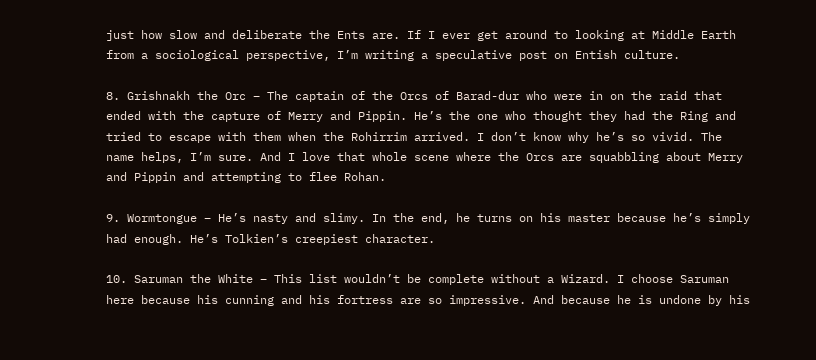just how slow and deliberate the Ents are. If I ever get around to looking at Middle Earth from a sociological perspective, I’m writing a speculative post on Entish culture.

8. Grishnakh the Orc – The captain of the Orcs of Barad-dur who were in on the raid that ended with the capture of Merry and Pippin. He’s the one who thought they had the Ring and tried to escape with them when the Rohirrim arrived. I don’t know why he’s so vivid. The name helps, I’m sure. And I love that whole scene where the Orcs are squabbling about Merry and Pippin and attempting to flee Rohan.

9. Wormtongue – He’s nasty and slimy. In the end, he turns on his master because he’s simply had enough. He’s Tolkien’s creepiest character.

10. Saruman the White – This list wouldn’t be complete without a Wizard. I choose Saruman here because his cunning and his fortress are so impressive. And because he is undone by his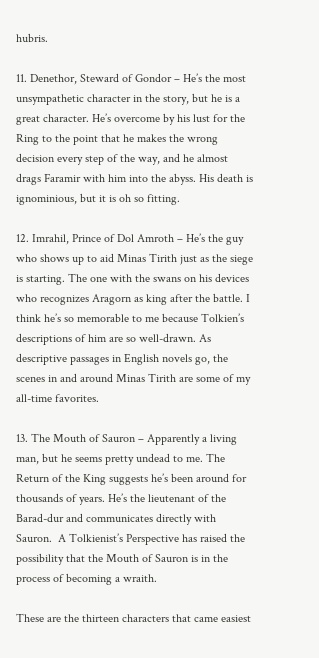hubris.

11. Denethor, Steward of Gondor – He’s the most unsympathetic character in the story, but he is a great character. He’s overcome by his lust for the Ring to the point that he makes the wrong decision every step of the way, and he almost drags Faramir with him into the abyss. His death is ignominious, but it is oh so fitting.

12. Imrahil, Prince of Dol Amroth – He’s the guy who shows up to aid Minas Tirith just as the siege is starting. The one with the swans on his devices who recognizes Aragorn as king after the battle. I think he’s so memorable to me because Tolkien’s descriptions of him are so well-drawn. As descriptive passages in English novels go, the scenes in and around Minas Tirith are some of my all-time favorites.

13. The Mouth of Sauron – Apparently a living man, but he seems pretty undead to me. The Return of the King suggests he’s been around for thousands of years. He’s the lieutenant of the Barad-dur and communicates directly with Sauron.  A Tolkienist’s Perspective has raised the possibility that the Mouth of Sauron is in the process of becoming a wraith.

These are the thirteen characters that came easiest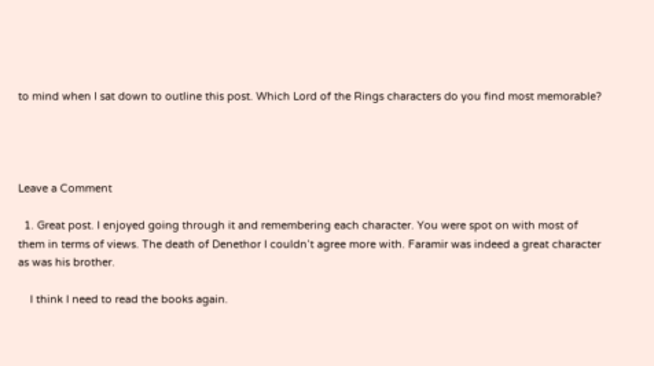to mind when I sat down to outline this post. Which Lord of the Rings characters do you find most memorable?




Leave a Comment

  1. Great post. I enjoyed going through it and remembering each character. You were spot on with most of them in terms of views. The death of Denethor I couldn’t agree more with. Faramir was indeed a great character as was his brother.

    I think I need to read the books again.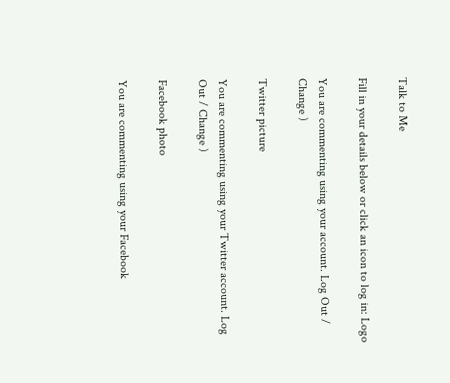Talk to Me

Fill in your details below or click an icon to log in: Logo

You are commenting using your account. Log Out / Change )

Twitter picture

You are commenting using your Twitter account. Log Out / Change )

Facebook photo

You are commenting using your Facebook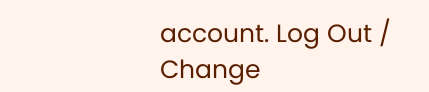account. Log Out / Change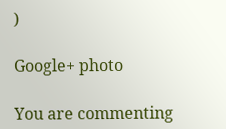)

Google+ photo

You are commenting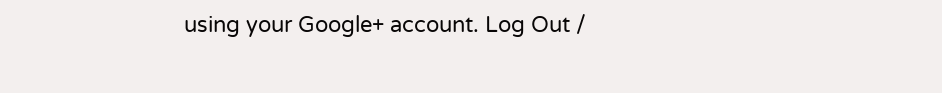using your Google+ account. Log Out /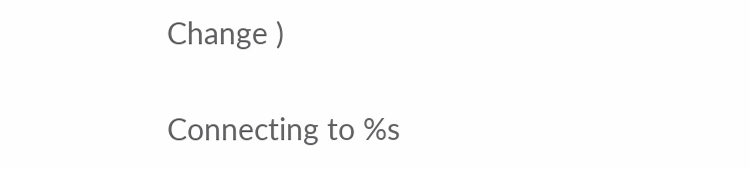Change )

Connecting to %s